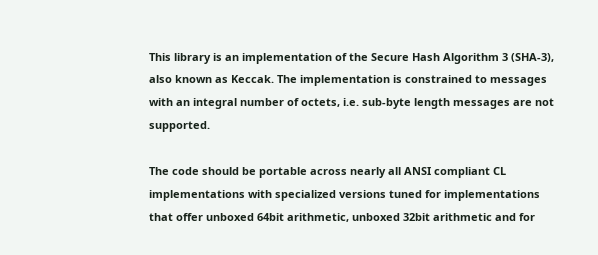This library is an implementation of the Secure Hash Algorithm 3 (SHA-3), also known as Keccak. The implementation is constrained to messages with an integral number of octets, i.e. sub-byte length messages are not supported.

The code should be portable across nearly all ANSI compliant CL implementations with specialized versions tuned for implementations that offer unboxed 64bit arithmetic, unboxed 32bit arithmetic and for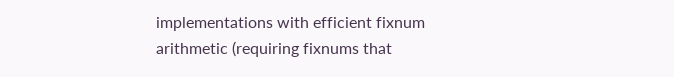implementations with efficient fixnum arithmetic (requiring fixnums that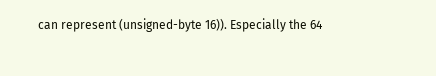can represent (unsigned-byte 16)). Especially the 64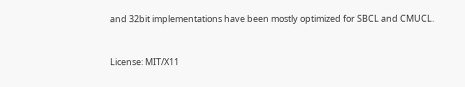and 32bit implementations have been mostly optimized for SBCL and CMUCL.


License: MIT/X11